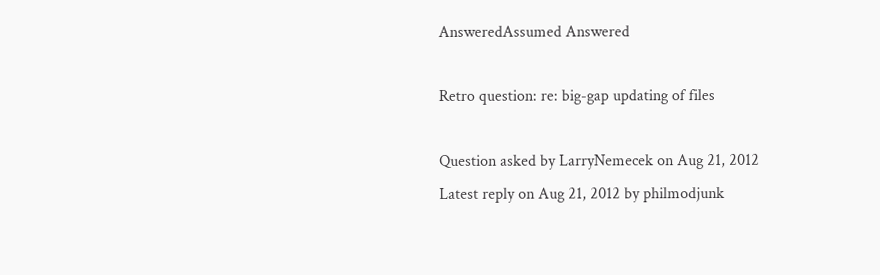AnsweredAssumed Answered

Retro question: re: big-gap updating of files

Question asked by LarryNemecek on Aug 21, 2012
Latest reply on Aug 21, 2012 by philmodjunk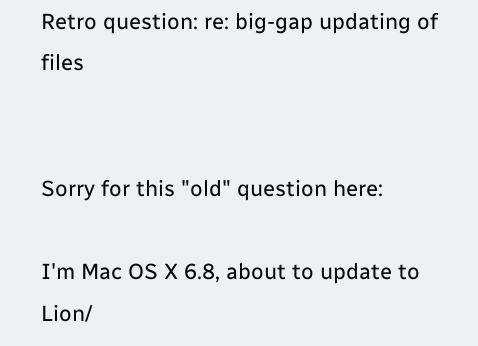Retro question: re: big-gap updating of files


Sorry for this "old" question here:

I'm Mac OS X 6.8, about to update to Lion/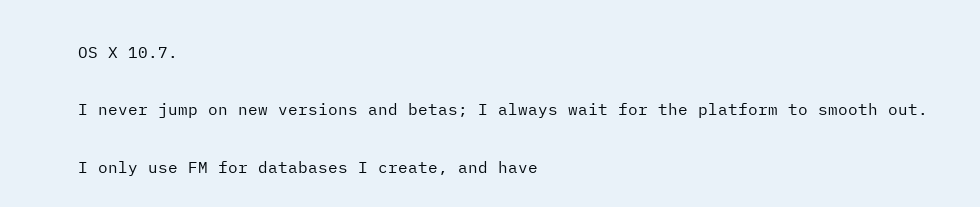OS X 10.7.

I never jump on new versions and betas; I always wait for the platform to smooth out.

I only use FM for databases I create, and have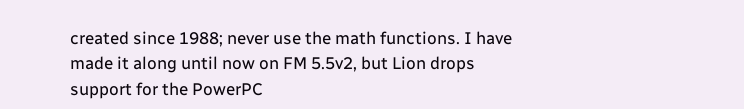created since 1988; never use the math functions. I have made it along until now on FM 5.5v2, but Lion drops support for the PowerPC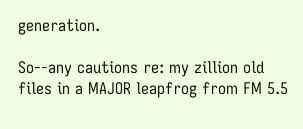generation.

So--any cautions re: my zillion old files in a MAJOR leapfrog from FM 5.5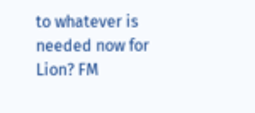to whatever is needed now for Lion? FM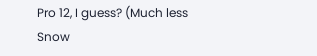Pro 12, I guess? (Much less Snow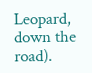Leopard, down the road).